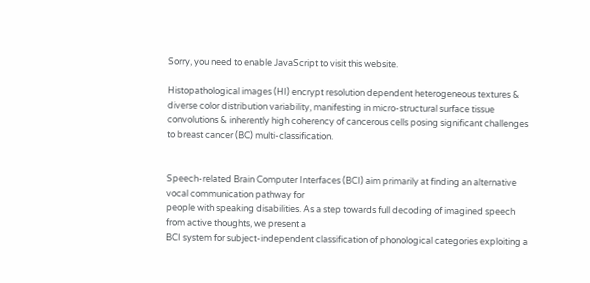Sorry, you need to enable JavaScript to visit this website.

Histopathological images (HI) encrypt resolution dependent heterogeneous textures & diverse color distribution variability, manifesting in micro-structural surface tissue convolutions & inherently high coherency of cancerous cells posing significant challenges to breast cancer (BC) multi-classification.


Speech-related Brain Computer Interfaces (BCI) aim primarily at finding an alternative vocal communication pathway for
people with speaking disabilities. As a step towards full decoding of imagined speech from active thoughts, we present a
BCI system for subject-independent classification of phonological categories exploiting a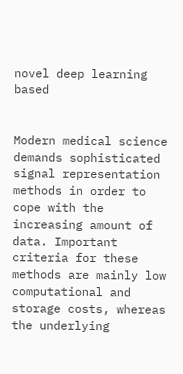novel deep learning based


Modern medical science demands sophisticated signal representation methods in order to cope with the increasing amount of data. Important criteria for these methods are mainly low computational and storage costs, whereas the underlying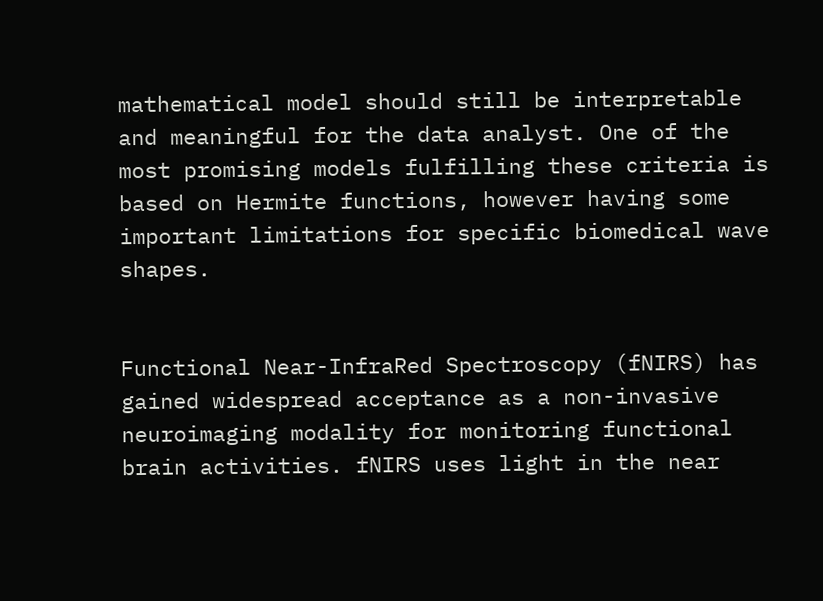mathematical model should still be interpretable and meaningful for the data analyst. One of the most promising models fulfilling these criteria is based on Hermite functions, however having some important limitations for specific biomedical wave shapes.


Functional Near-InfraRed Spectroscopy (fNIRS) has gained widespread acceptance as a non-invasive neuroimaging modality for monitoring functional brain activities. fNIRS uses light in the near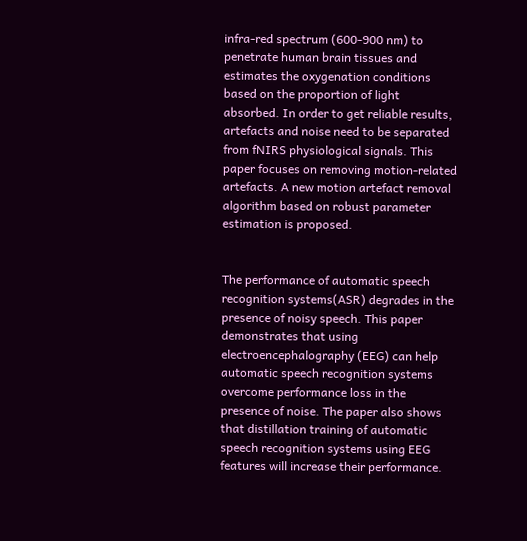infra-red spectrum (600-900 nm) to penetrate human brain tissues and estimates the oxygenation conditions based on the proportion of light absorbed. In order to get reliable results, artefacts and noise need to be separated from fNIRS physiological signals. This paper focuses on removing motion-related artefacts. A new motion artefact removal algorithm based on robust parameter estimation is proposed.


The performance of automatic speech recognition systems(ASR) degrades in the presence of noisy speech. This paper demonstrates that using electroencephalography (EEG) can help automatic speech recognition systems overcome performance loss in the presence of noise. The paper also shows that distillation training of automatic speech recognition systems using EEG features will increase their performance.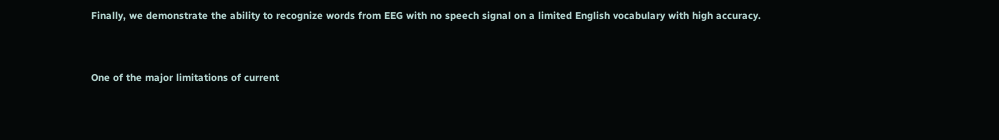Finally, we demonstrate the ability to recognize words from EEG with no speech signal on a limited English vocabulary with high accuracy.


One of the major limitations of current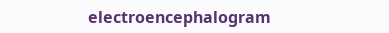electroencephalogram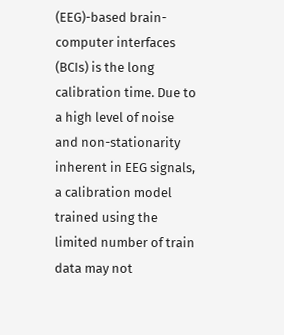(EEG)-based brain-computer interfaces (BCIs) is the long calibration time. Due to a high level of noise and non-stationarity inherent in EEG signals, a calibration model trained using the limited number of train data may not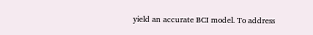yield an accurate BCI model. To address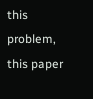this problem, this paper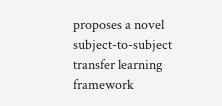proposes a novel subject-to-subject transfer learning framework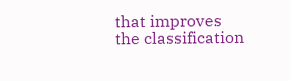that improves the classification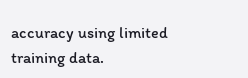accuracy using limited training data.